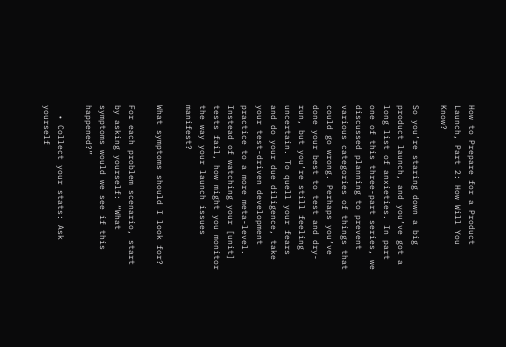How to Prepare for a Product Launch, Part 2: How Will You Know?

So you’re staring down a big product launch, and you’ve got a long list of anxieties. In part one of this three-part series, we discussed planning to prevent various categories of things that could go wrong. Perhaps you’ve done your best to test and dry-run, but you’re still feeling uncertain. To quell your fears and do your due diligence, take your test-driven development practice to a more meta-level. Instead of watching your [unit] tests fail, how might you monitor the way your launch issues manifest?

What symptoms should I look for?

For each problem scenario, start by asking yourself: “What symptoms would we see if this happened?”

  • Collect your stats: Ask yourself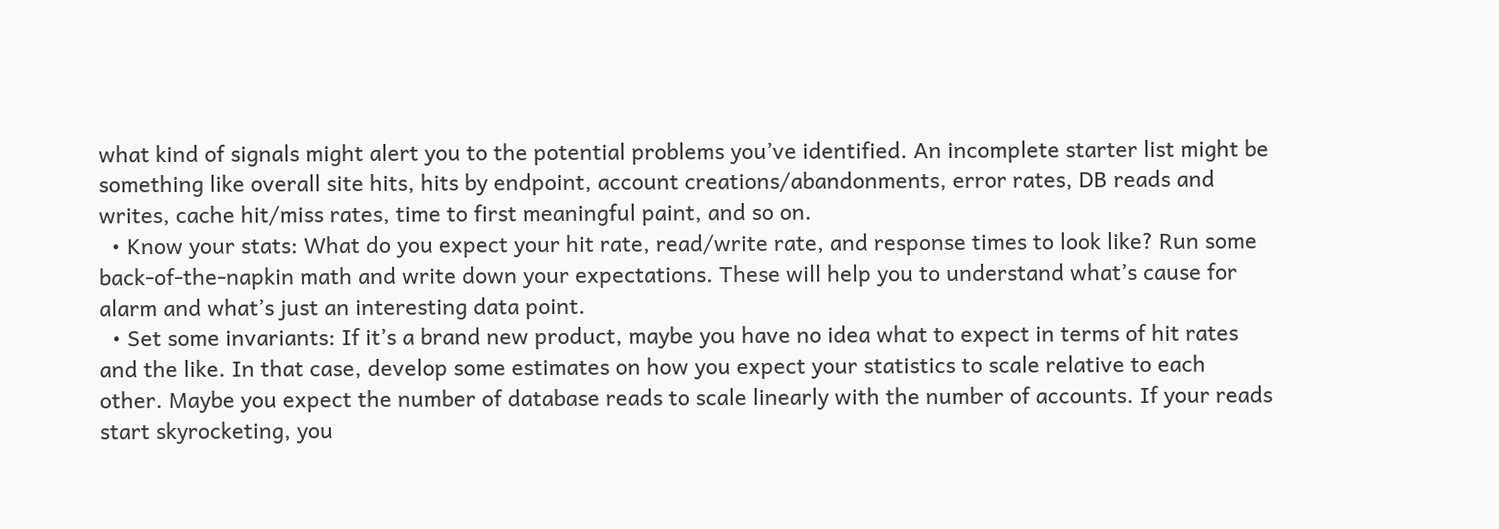what kind of signals might alert you to the potential problems you’ve identified. An incomplete starter list might be something like overall site hits, hits by endpoint, account creations/abandonments, error rates, DB reads and writes, cache hit/miss rates, time to first meaningful paint, and so on.
  • Know your stats: What do you expect your hit rate, read/write rate, and response times to look like? Run some back-of-the-napkin math and write down your expectations. These will help you to understand what’s cause for alarm and what’s just an interesting data point.
  • Set some invariants: If it’s a brand new product, maybe you have no idea what to expect in terms of hit rates and the like. In that case, develop some estimates on how you expect your statistics to scale relative to each other. Maybe you expect the number of database reads to scale linearly with the number of accounts. If your reads start skyrocketing, you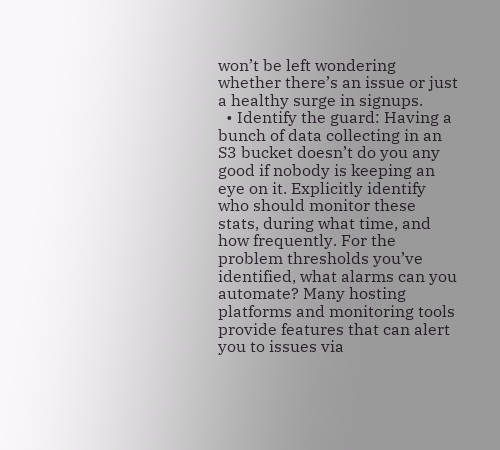won’t be left wondering whether there’s an issue or just a healthy surge in signups.
  • Identify the guard: Having a bunch of data collecting in an S3 bucket doesn’t do you any good if nobody is keeping an eye on it. Explicitly identify who should monitor these stats, during what time, and how frequently. For the problem thresholds you’ve identified, what alarms can you automate? Many hosting platforms and monitoring tools provide features that can alert you to issues via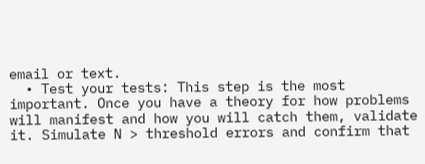email or text.
  • Test your tests: This step is the most important. Once you have a theory for how problems will manifest and how you will catch them, validate it. Simulate N > threshold errors and confirm that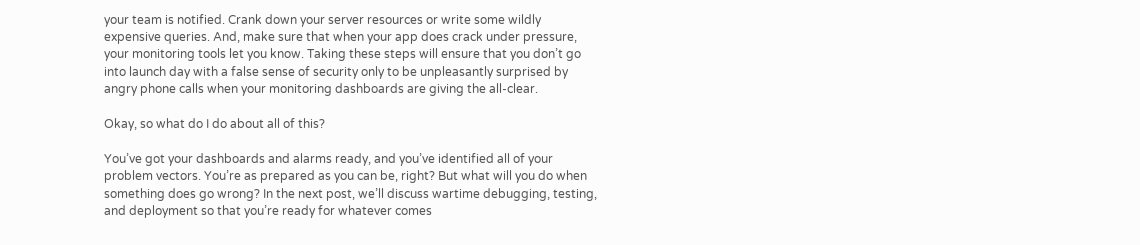your team is notified. Crank down your server resources or write some wildly expensive queries. And, make sure that when your app does crack under pressure, your monitoring tools let you know. Taking these steps will ensure that you don’t go into launch day with a false sense of security only to be unpleasantly surprised by angry phone calls when your monitoring dashboards are giving the all-clear.

Okay, so what do I do about all of this?

You’ve got your dashboards and alarms ready, and you’ve identified all of your problem vectors. You’re as prepared as you can be, right? But what will you do when something does go wrong? In the next post, we’ll discuss wartime debugging, testing, and deployment so that you’re ready for whatever comes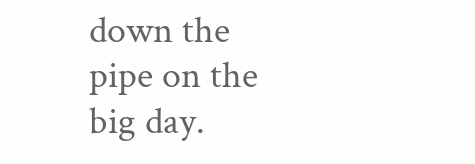down the pipe on the big day.